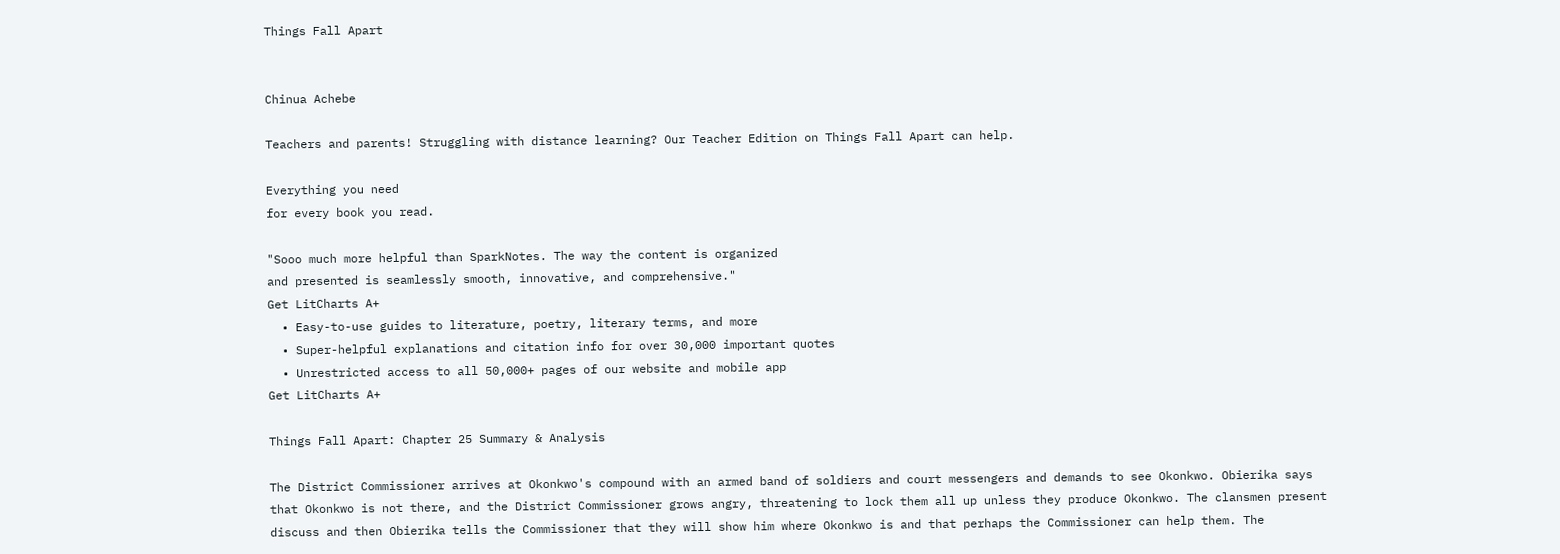Things Fall Apart


Chinua Achebe

Teachers and parents! Struggling with distance learning? Our Teacher Edition on Things Fall Apart can help.

Everything you need
for every book you read.

"Sooo much more helpful than SparkNotes. The way the content is organized
and presented is seamlessly smooth, innovative, and comprehensive."
Get LitCharts A+
  • Easy-to-use guides to literature, poetry, literary terms, and more
  • Super-helpful explanations and citation info for over 30,000 important quotes
  • Unrestricted access to all 50,000+ pages of our website and mobile app
Get LitCharts A+

Things Fall Apart: Chapter 25 Summary & Analysis

The District Commissioner arrives at Okonkwo's compound with an armed band of soldiers and court messengers and demands to see Okonkwo. Obierika says that Okonkwo is not there, and the District Commissioner grows angry, threatening to lock them all up unless they produce Okonkwo. The clansmen present discuss and then Obierika tells the Commissioner that they will show him where Okonkwo is and that perhaps the Commissioner can help them. The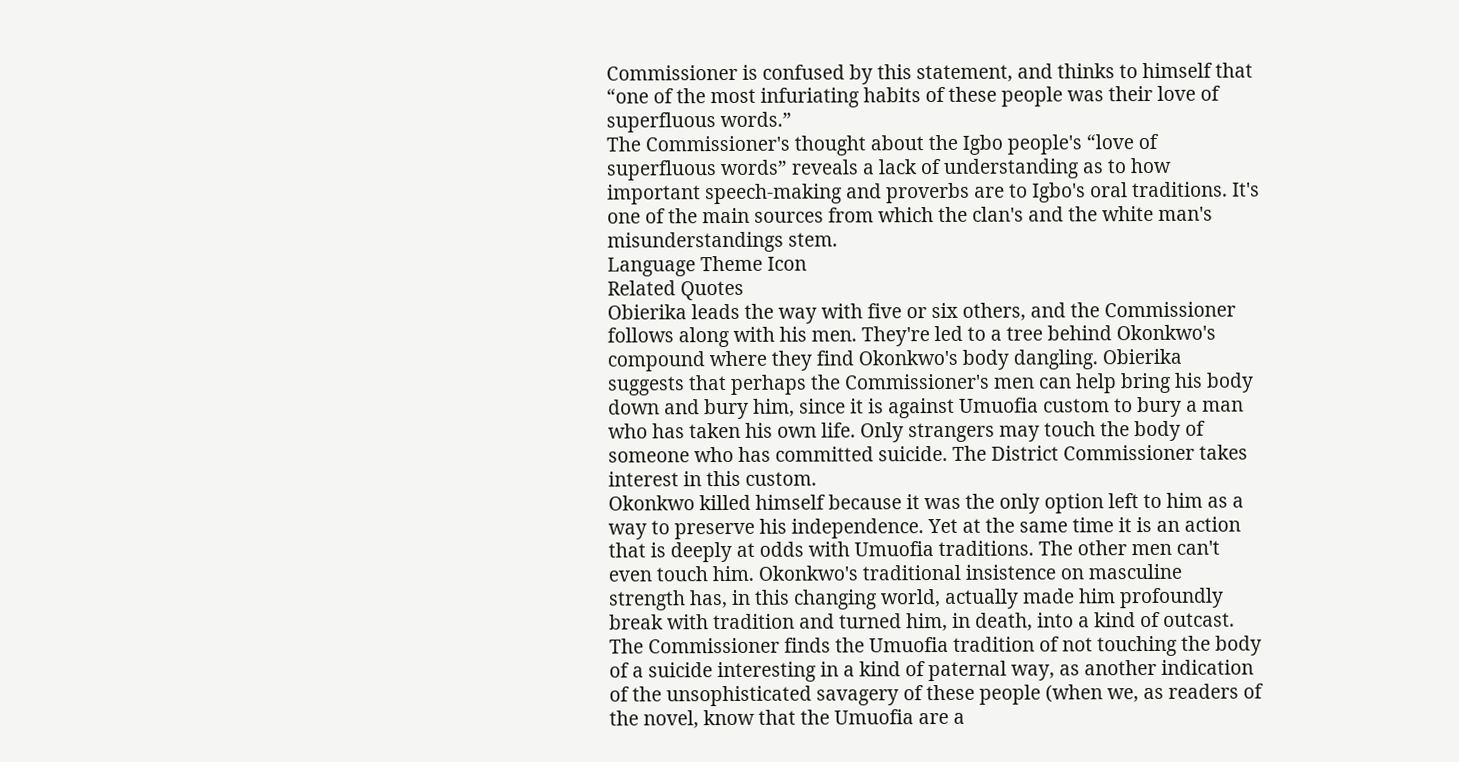Commissioner is confused by this statement, and thinks to himself that “one of the most infuriating habits of these people was their love of superfluous words.”
The Commissioner's thought about the Igbo people's “love of superfluous words” reveals a lack of understanding as to how important speech-making and proverbs are to Igbo's oral traditions. It's one of the main sources from which the clan's and the white man's misunderstandings stem.
Language Theme Icon
Related Quotes
Obierika leads the way with five or six others, and the Commissioner follows along with his men. They're led to a tree behind Okonkwo's compound where they find Okonkwo's body dangling. Obierika suggests that perhaps the Commissioner's men can help bring his body down and bury him, since it is against Umuofia custom to bury a man who has taken his own life. Only strangers may touch the body of someone who has committed suicide. The District Commissioner takes interest in this custom.
Okonkwo killed himself because it was the only option left to him as a way to preserve his independence. Yet at the same time it is an action that is deeply at odds with Umuofia traditions. The other men can't even touch him. Okonkwo's traditional insistence on masculine strength has, in this changing world, actually made him profoundly break with tradition and turned him, in death, into a kind of outcast. The Commissioner finds the Umuofia tradition of not touching the body of a suicide interesting in a kind of paternal way, as another indication of the unsophisticated savagery of these people (when we, as readers of the novel, know that the Umuofia are a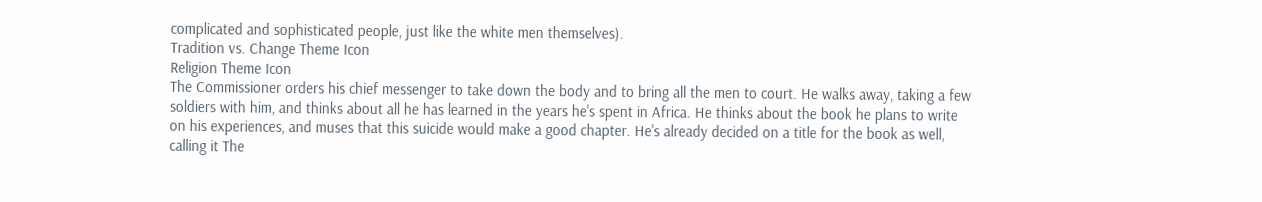complicated and sophisticated people, just like the white men themselves).
Tradition vs. Change Theme Icon
Religion Theme Icon
The Commissioner orders his chief messenger to take down the body and to bring all the men to court. He walks away, taking a few soldiers with him, and thinks about all he has learned in the years he's spent in Africa. He thinks about the book he plans to write on his experiences, and muses that this suicide would make a good chapter. He's already decided on a title for the book as well, calling it The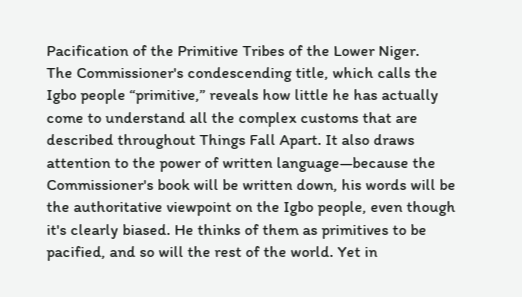Pacification of the Primitive Tribes of the Lower Niger.
The Commissioner's condescending title, which calls the Igbo people “primitive,” reveals how little he has actually come to understand all the complex customs that are described throughout Things Fall Apart. It also draws attention to the power of written language—because the Commissioner's book will be written down, his words will be the authoritative viewpoint on the Igbo people, even though it's clearly biased. He thinks of them as primitives to be pacified, and so will the rest of the world. Yet in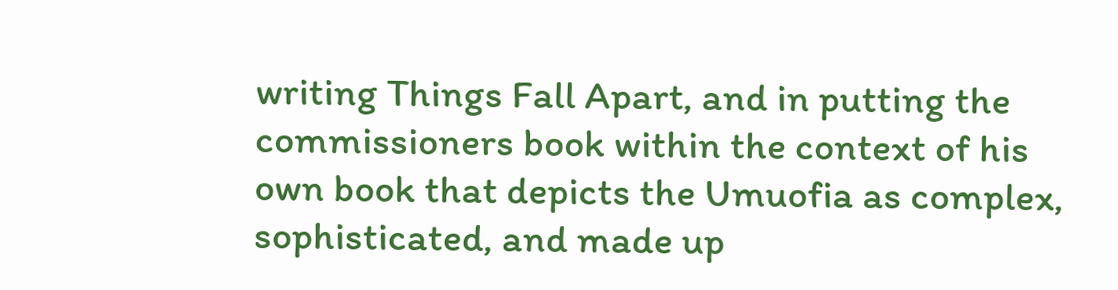writing Things Fall Apart, and in putting the commissioners book within the context of his own book that depicts the Umuofia as complex, sophisticated, and made up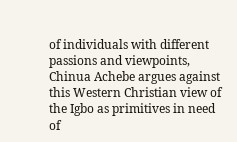of individuals with different passions and viewpoints, Chinua Achebe argues against this Western Christian view of the Igbo as primitives in need of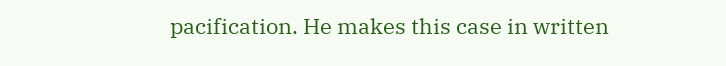pacification. He makes this case in written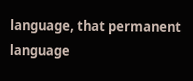language, that permanent language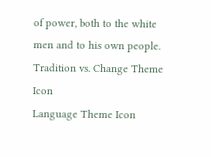of power, both to the white men and to his own people.
Tradition vs. Change Theme Icon
Language Theme Icon